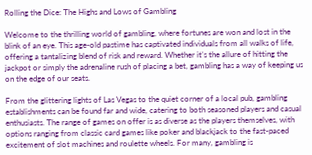Rolling the Dice: The Highs and Lows of Gambling

Welcome to the thrilling world of gambling, where fortunes are won and lost in the blink of an eye. This age-old pastime has captivated individuals from all walks of life, offering a tantalizing blend of risk and reward. Whether it’s the allure of hitting the jackpot or simply the adrenaline rush of placing a bet, gambling has a way of keeping us on the edge of our seats.

From the glittering lights of Las Vegas to the quiet corner of a local pub, gambling establishments can be found far and wide, catering to both seasoned players and casual enthusiasts. The range of games on offer is as diverse as the players themselves, with options ranging from classic card games like poker and blackjack to the fast-paced excitement of slot machines and roulette wheels. For many, gambling is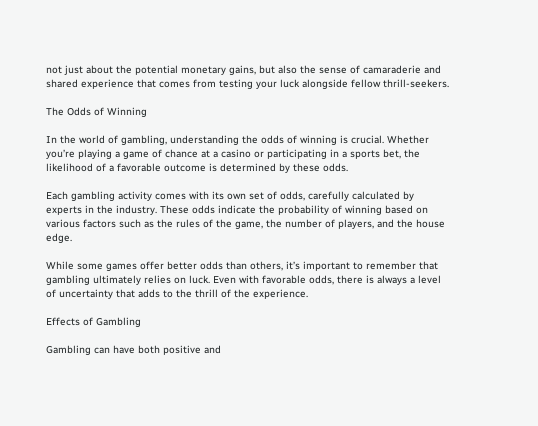not just about the potential monetary gains, but also the sense of camaraderie and shared experience that comes from testing your luck alongside fellow thrill-seekers.

The Odds of Winning

In the world of gambling, understanding the odds of winning is crucial. Whether you’re playing a game of chance at a casino or participating in a sports bet, the likelihood of a favorable outcome is determined by these odds.

Each gambling activity comes with its own set of odds, carefully calculated by experts in the industry. These odds indicate the probability of winning based on various factors such as the rules of the game, the number of players, and the house edge.

While some games offer better odds than others, it’s important to remember that gambling ultimately relies on luck. Even with favorable odds, there is always a level of uncertainty that adds to the thrill of the experience.

Effects of Gambling

Gambling can have both positive and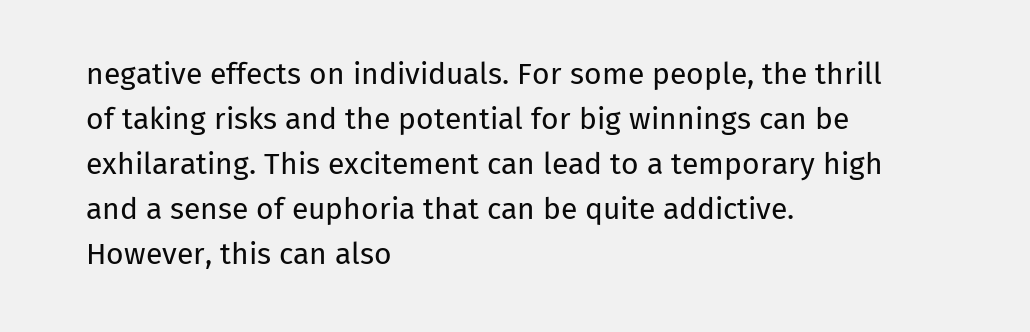negative effects on individuals. For some people, the thrill of taking risks and the potential for big winnings can be exhilarating. This excitement can lead to a temporary high and a sense of euphoria that can be quite addictive. However, this can also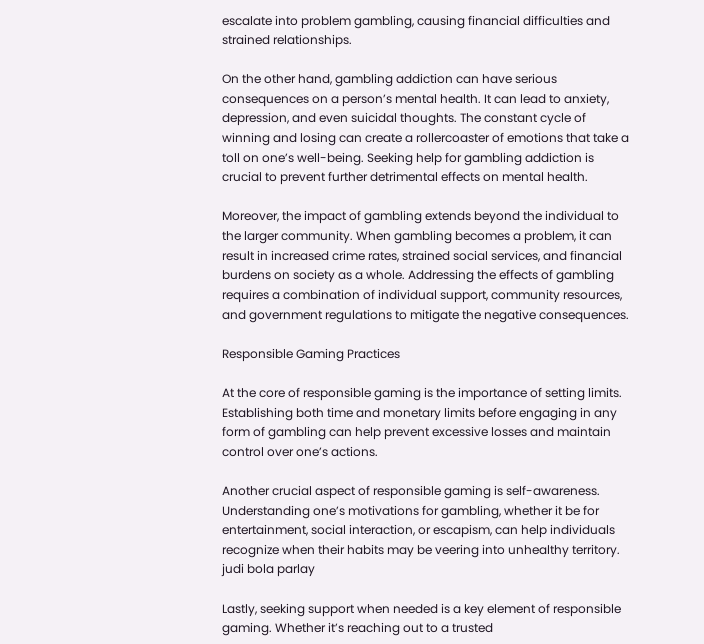escalate into problem gambling, causing financial difficulties and strained relationships.

On the other hand, gambling addiction can have serious consequences on a person’s mental health. It can lead to anxiety, depression, and even suicidal thoughts. The constant cycle of winning and losing can create a rollercoaster of emotions that take a toll on one’s well-being. Seeking help for gambling addiction is crucial to prevent further detrimental effects on mental health.

Moreover, the impact of gambling extends beyond the individual to the larger community. When gambling becomes a problem, it can result in increased crime rates, strained social services, and financial burdens on society as a whole. Addressing the effects of gambling requires a combination of individual support, community resources, and government regulations to mitigate the negative consequences.

Responsible Gaming Practices

At the core of responsible gaming is the importance of setting limits. Establishing both time and monetary limits before engaging in any form of gambling can help prevent excessive losses and maintain control over one’s actions.

Another crucial aspect of responsible gaming is self-awareness. Understanding one’s motivations for gambling, whether it be for entertainment, social interaction, or escapism, can help individuals recognize when their habits may be veering into unhealthy territory. judi bola parlay

Lastly, seeking support when needed is a key element of responsible gaming. Whether it’s reaching out to a trusted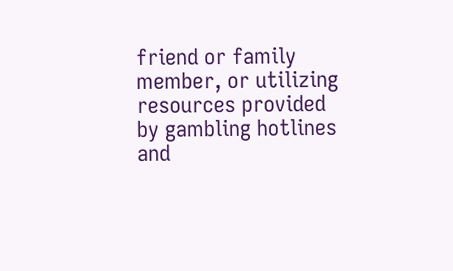friend or family member, or utilizing resources provided by gambling hotlines and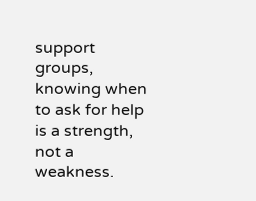support groups, knowing when to ask for help is a strength, not a weakness.